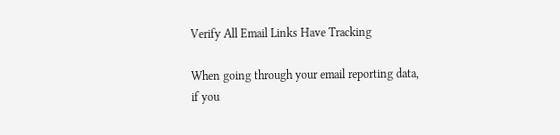Verify All Email Links Have Tracking

When going through your email reporting data, if you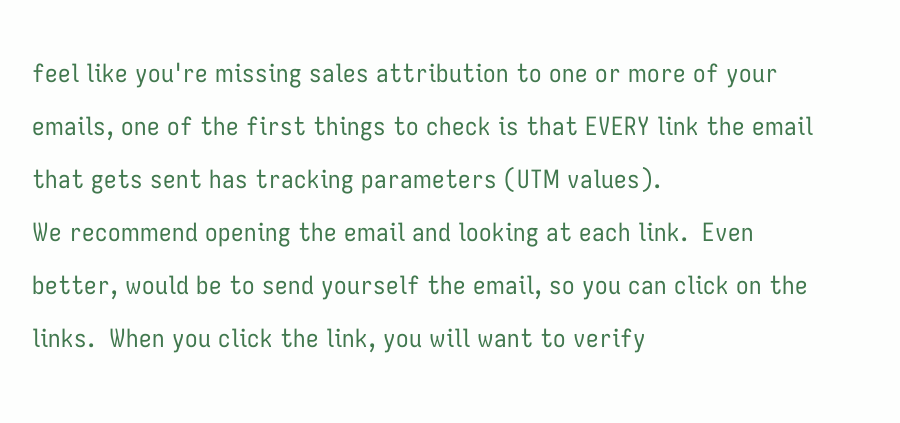feel like you're missing sales attribution to one or more of your emails, one of the first things to check is that EVERY link the email that gets sent has tracking parameters (UTM values).
We recommend opening the email and looking at each link.  Even better, would be to send yourself the email, so you can click on the links.  When you click the link, you will want to verify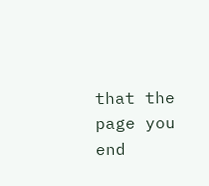that the page you end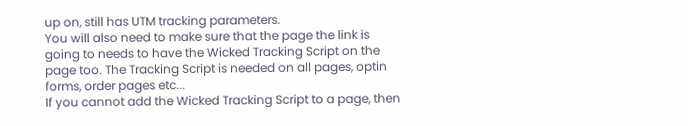up on, still has UTM tracking parameters.
You will also need to make sure that the page the link is going to needs to have the Wicked Tracking Script on the page too. The Tracking Script is needed on all pages, optin forms, order pages etc...
If you cannot add the Wicked Tracking Script to a page, then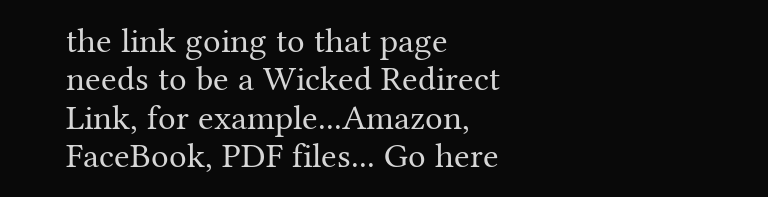the link going to that page needs to be a Wicked Redirect Link, for example...Amazon, FaceBook, PDF files... Go here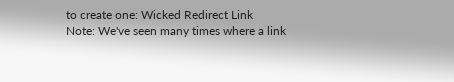to create one: Wicked Redirect Link
Note: We've seen many times where a link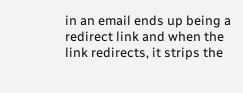in an email ends up being a redirect link and when the link redirects, it strips the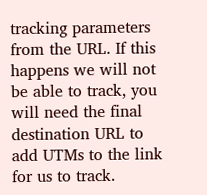tracking parameters from the URL. If this happens we will not be able to track, you will need the final destination URL to add UTMs to the link for us to track.